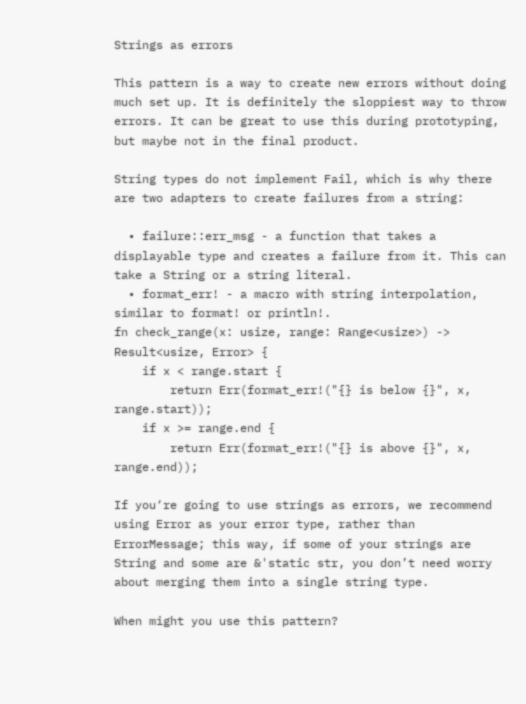Strings as errors

This pattern is a way to create new errors without doing much set up. It is definitely the sloppiest way to throw errors. It can be great to use this during prototyping, but maybe not in the final product.

String types do not implement Fail, which is why there are two adapters to create failures from a string:

  • failure::err_msg - a function that takes a displayable type and creates a failure from it. This can take a String or a string literal.
  • format_err! - a macro with string interpolation, similar to format! or println!.
fn check_range(x: usize, range: Range<usize>) -> Result<usize, Error> {
    if x < range.start {
        return Err(format_err!("{} is below {}", x, range.start));
    if x >= range.end {
        return Err(format_err!("{} is above {}", x, range.end));

If you‘re going to use strings as errors, we recommend using Error as your error type, rather than ErrorMessage; this way, if some of your strings are String and some are &'static str, you don’t need worry about merging them into a single string type.

When might you use this pattern?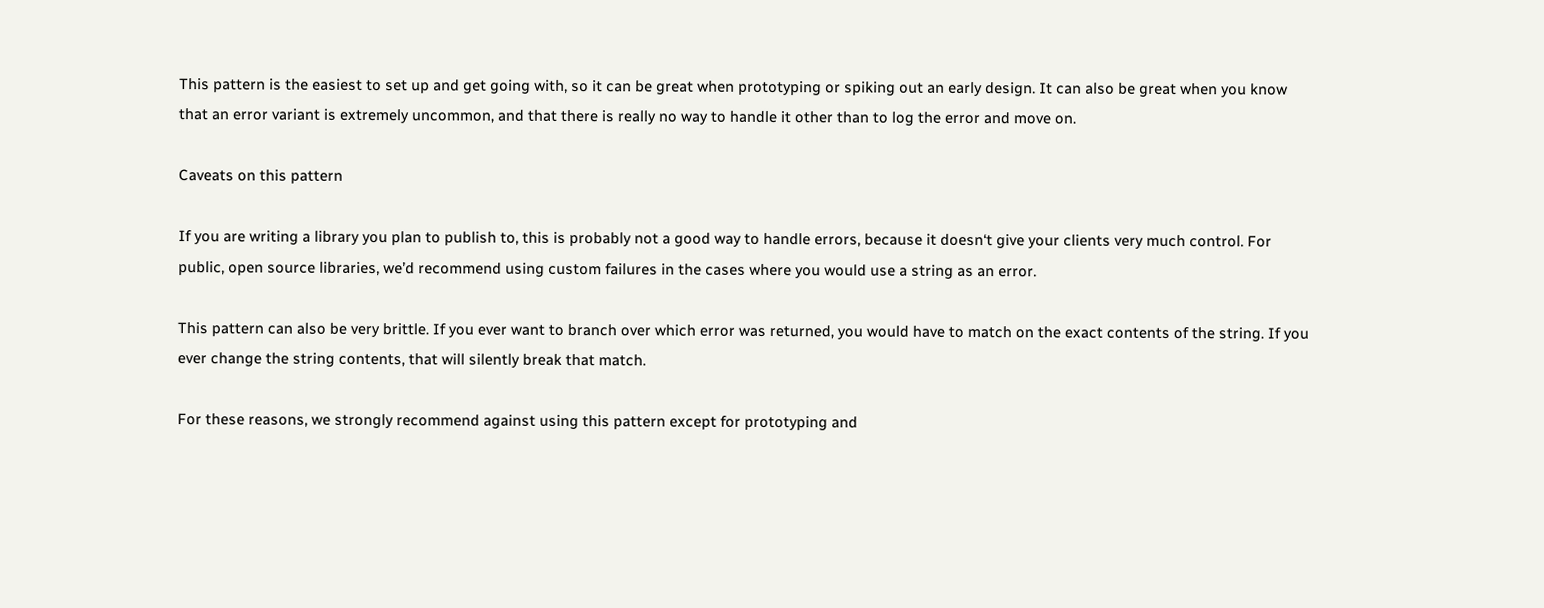This pattern is the easiest to set up and get going with, so it can be great when prototyping or spiking out an early design. It can also be great when you know that an error variant is extremely uncommon, and that there is really no way to handle it other than to log the error and move on.

Caveats on this pattern

If you are writing a library you plan to publish to, this is probably not a good way to handle errors, because it doesn‘t give your clients very much control. For public, open source libraries, we’d recommend using custom failures in the cases where you would use a string as an error.

This pattern can also be very brittle. If you ever want to branch over which error was returned, you would have to match on the exact contents of the string. If you ever change the string contents, that will silently break that match.

For these reasons, we strongly recommend against using this pattern except for prototyping and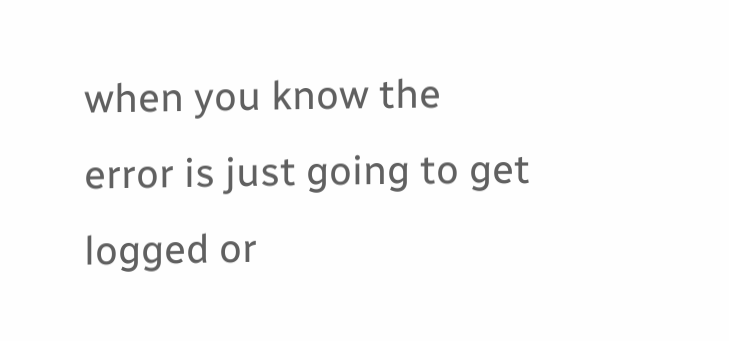when you know the error is just going to get logged or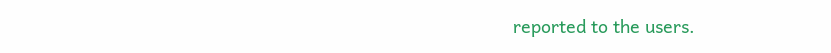reported to the users.